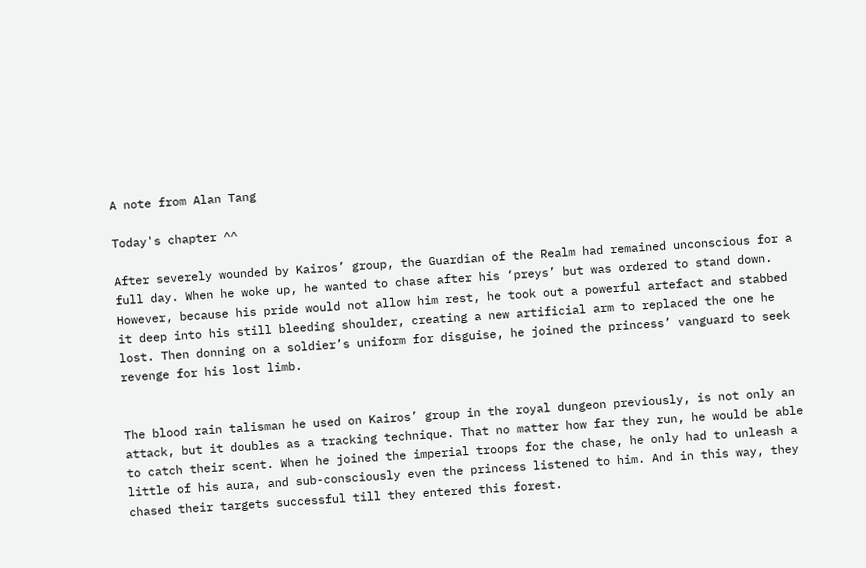A note from Alan Tang

Today's chapter ^^

After severely wounded by Kairos’ group, the Guardian of the Realm had remained unconscious for a full day. When he woke up, he wanted to chase after his ‘preys’ but was ordered to stand down. However, because his pride would not allow him rest, he took out a powerful artefact and stabbed it deep into his still bleeding shoulder, creating a new artificial arm to replaced the one he lost. Then donning on a soldier’s uniform for disguise, he joined the princess’ vanguard to seek revenge for his lost limb.


The blood rain talisman he used on Kairos’ group in the royal dungeon previously, is not only an attack, but it doubles as a tracking technique. That no matter how far they run, he would be able to catch their scent. When he joined the imperial troops for the chase, he only had to unleash a little of his aura, and sub-consciously even the princess listened to him. And in this way, they chased their targets successful till they entered this forest.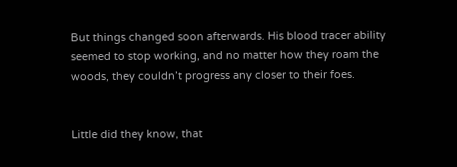But things changed soon afterwards. His blood tracer ability seemed to stop working, and no matter how they roam the woods, they couldn’t progress any closer to their foes.


Little did they know, that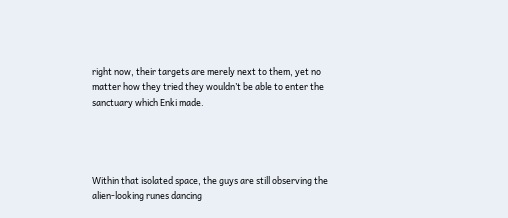right now, their targets are merely next to them, yet no matter how they tried they wouldn’t be able to enter the sanctuary which Enki made.




Within that isolated space, the guys are still observing the alien-looking runes dancing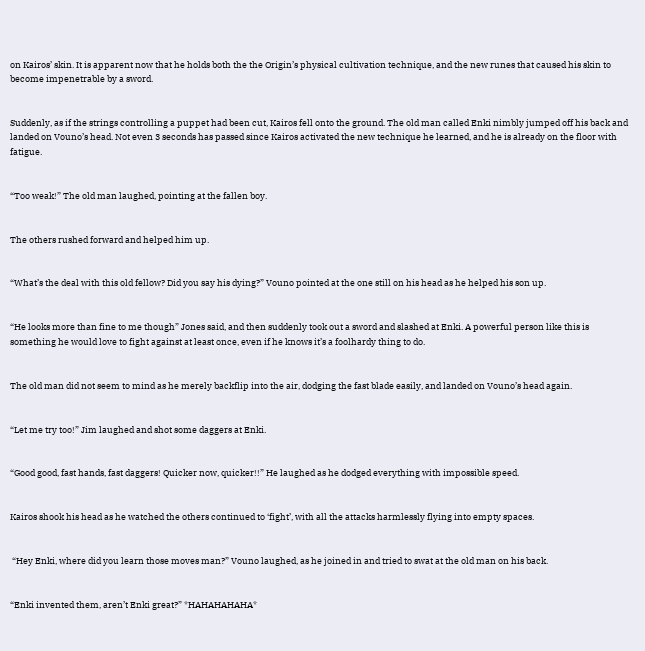on Kairos’ skin. It is apparent now that he holds both the the Origin’s physical cultivation technique, and the new runes that caused his skin to become impenetrable by a sword.


Suddenly, as if the strings controlling a puppet had been cut, Kairos fell onto the ground. The old man called Enki nimbly jumped off his back and landed on Vouno’s head. Not even 3 seconds has passed since Kairos activated the new technique he learned, and he is already on the floor with fatigue.


“Too weak!” The old man laughed, pointing at the fallen boy.


The others rushed forward and helped him up.


“What’s the deal with this old fellow? Did you say his dying?” Vouno pointed at the one still on his head as he helped his son up.


“He looks more than fine to me though” Jones said, and then suddenly took out a sword and slashed at Enki. A powerful person like this is something he would love to fight against at least once, even if he knows it’s a foolhardy thing to do.


The old man did not seem to mind as he merely backflip into the air, dodging the fast blade easily, and landed on Vouno’s head again.


“Let me try too!” Jim laughed and shot some daggers at Enki.


“Good good, fast hands, fast daggers! Quicker now, quicker!!” He laughed as he dodged everything with impossible speed.


Kairos shook his head as he watched the others continued to ‘fight’, with all the attacks harmlessly flying into empty spaces.


 “Hey Enki, where did you learn those moves man?” Vouno laughed, as he joined in and tried to swat at the old man on his back.


“Enki invented them, aren’t Enki great?” *HAHAHAHAHA*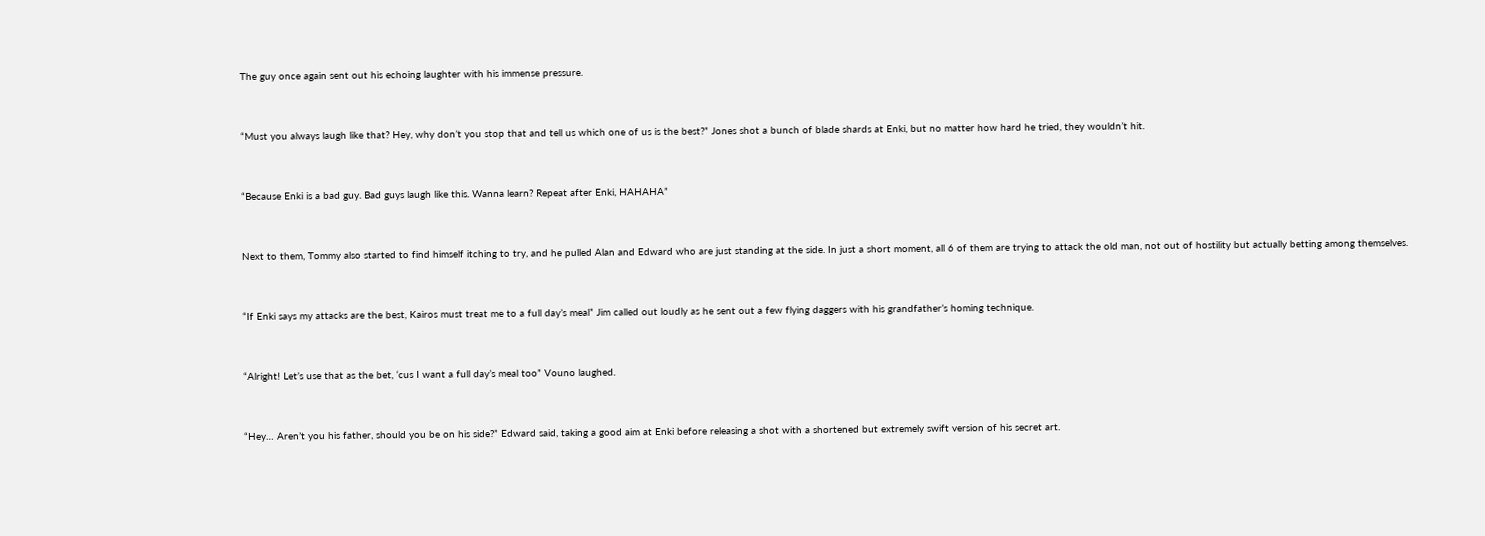The guy once again sent out his echoing laughter with his immense pressure.


“Must you always laugh like that? Hey, why don’t you stop that and tell us which one of us is the best?” Jones shot a bunch of blade shards at Enki, but no matter how hard he tried, they wouldn’t hit.


“Because Enki is a bad guy. Bad guys laugh like this. Wanna learn? Repeat after Enki, HAHAHA”


Next to them, Tommy also started to find himself itching to try, and he pulled Alan and Edward who are just standing at the side. In just a short moment, all 6 of them are trying to attack the old man, not out of hostility but actually betting among themselves.


“If Enki says my attacks are the best, Kairos must treat me to a full day’s meal” Jim called out loudly as he sent out a few flying daggers with his grandfather’s homing technique.


“Alright! Let’s use that as the bet, ‘cus I want a full day’s meal too” Vouno laughed.


“Hey… Aren’t you his father, should you be on his side?” Edward said, taking a good aim at Enki before releasing a shot with a shortened but extremely swift version of his secret art.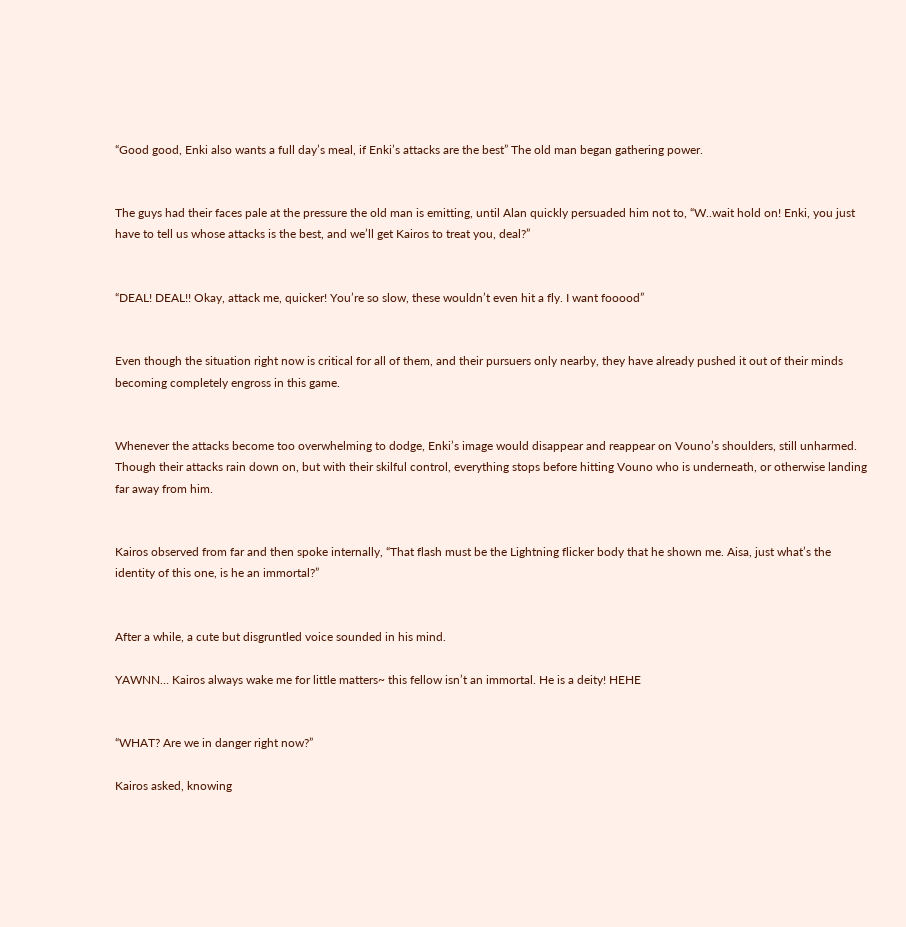“Good good, Enki also wants a full day’s meal, if Enki’s attacks are the best” The old man began gathering power.


The guys had their faces pale at the pressure the old man is emitting, until Alan quickly persuaded him not to, “W..wait hold on! Enki, you just have to tell us whose attacks is the best, and we’ll get Kairos to treat you, deal?”


“DEAL! DEAL!! Okay, attack me, quicker! You’re so slow, these wouldn’t even hit a fly. I want fooood”


Even though the situation right now is critical for all of them, and their pursuers only nearby, they have already pushed it out of their minds becoming completely engross in this game.


Whenever the attacks become too overwhelming to dodge, Enki’s image would disappear and reappear on Vouno’s shoulders, still unharmed. Though their attacks rain down on, but with their skilful control, everything stops before hitting Vouno who is underneath, or otherwise landing far away from him.


Kairos observed from far and then spoke internally, “That flash must be the Lightning flicker body that he shown me. Aisa, just what’s the identity of this one, is he an immortal?”


After a while, a cute but disgruntled voice sounded in his mind.

YAWNN… Kairos always wake me for little matters~ this fellow isn’t an immortal. He is a deity! HEHE


“WHAT? Are we in danger right now?”

Kairos asked, knowing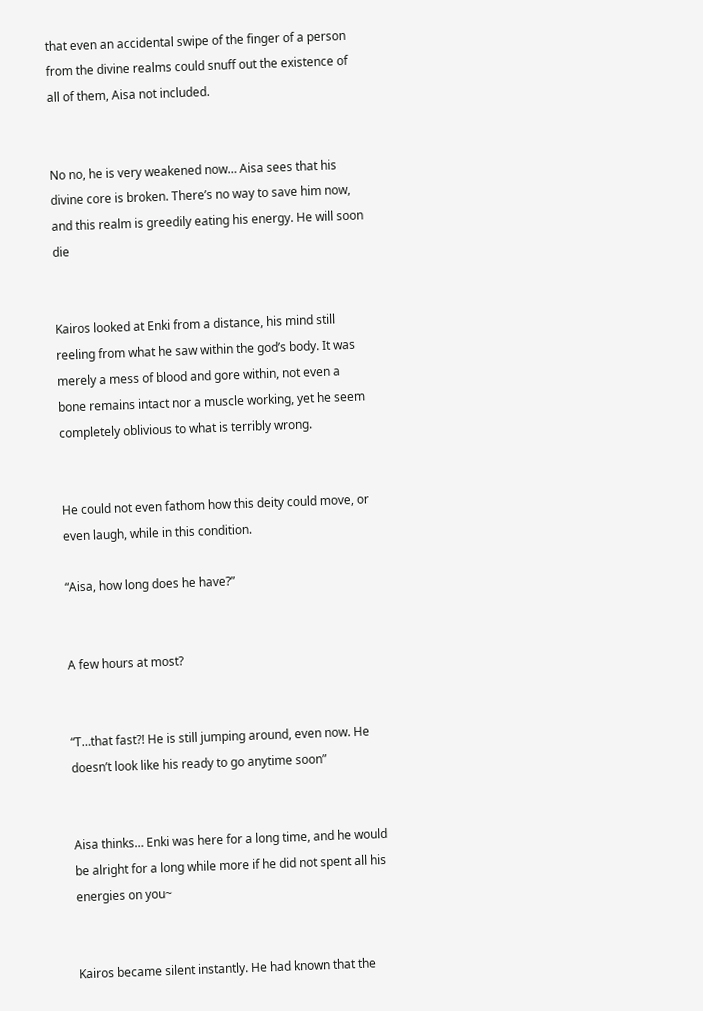that even an accidental swipe of the finger of a person from the divine realms could snuff out the existence of all of them, Aisa not included.


No no, he is very weakened now… Aisa sees that his divine core is broken. There’s no way to save him now, and this realm is greedily eating his energy. He will soon die


Kairos looked at Enki from a distance, his mind still reeling from what he saw within the god’s body. It was merely a mess of blood and gore within, not even a bone remains intact nor a muscle working, yet he seem completely oblivious to what is terribly wrong.


He could not even fathom how this deity could move, or even laugh, while in this condition.

“Aisa, how long does he have?”


A few hours at most?


“T…that fast?! He is still jumping around, even now. He doesn’t look like his ready to go anytime soon”


Aisa thinks… Enki was here for a long time, and he would be alright for a long while more if he did not spent all his energies on you~


Kairos became silent instantly. He had known that the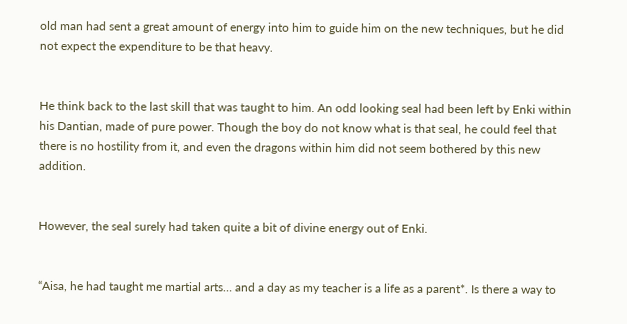old man had sent a great amount of energy into him to guide him on the new techniques, but he did not expect the expenditure to be that heavy.


He think back to the last skill that was taught to him. An odd looking seal had been left by Enki within his Dantian, made of pure power. Though the boy do not know what is that seal, he could feel that there is no hostility from it, and even the dragons within him did not seem bothered by this new addition.


However, the seal surely had taken quite a bit of divine energy out of Enki.


“Aisa, he had taught me martial arts… and a day as my teacher is a life as a parent*. Is there a way to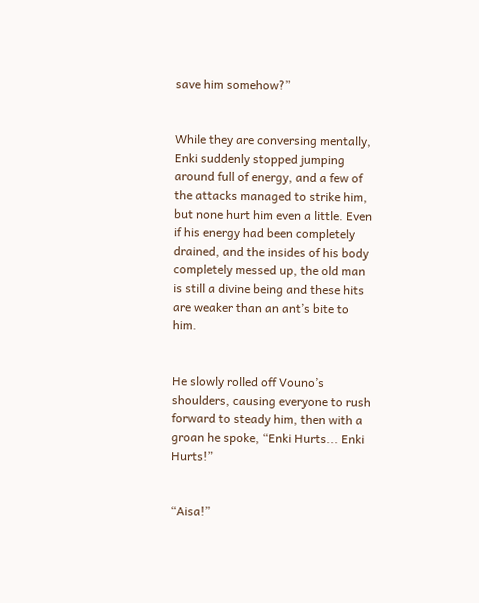save him somehow?”


While they are conversing mentally, Enki suddenly stopped jumping around full of energy, and a few of the attacks managed to strike him, but none hurt him even a little. Even if his energy had been completely drained, and the insides of his body completely messed up, the old man is still a divine being and these hits are weaker than an ant’s bite to him.


He slowly rolled off Vouno’s shoulders, causing everyone to rush forward to steady him, then with a groan he spoke, “Enki Hurts... Enki Hurts!”


“Aisa!”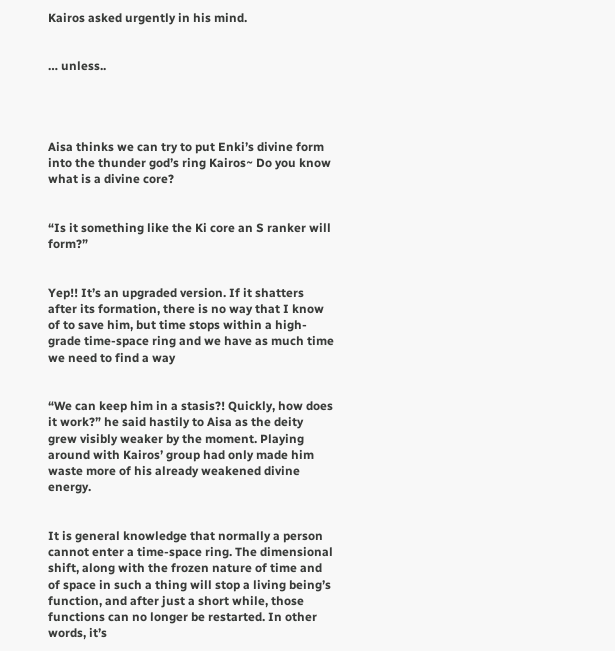Kairos asked urgently in his mind.


… unless..




Aisa thinks we can try to put Enki’s divine form into the thunder god’s ring Kairos~ Do you know what is a divine core?


“Is it something like the Ki core an S ranker will form?”


Yep!! It’s an upgraded version. If it shatters after its formation, there is no way that I know of to save him, but time stops within a high-grade time-space ring and we have as much time we need to find a way


“We can keep him in a stasis?! Quickly, how does it work?” he said hastily to Aisa as the deity grew visibly weaker by the moment. Playing around with Kairos’ group had only made him waste more of his already weakened divine energy.


It is general knowledge that normally a person cannot enter a time-space ring. The dimensional shift, along with the frozen nature of time and of space in such a thing will stop a living being’s function, and after just a short while, those functions can no longer be restarted. In other words, it’s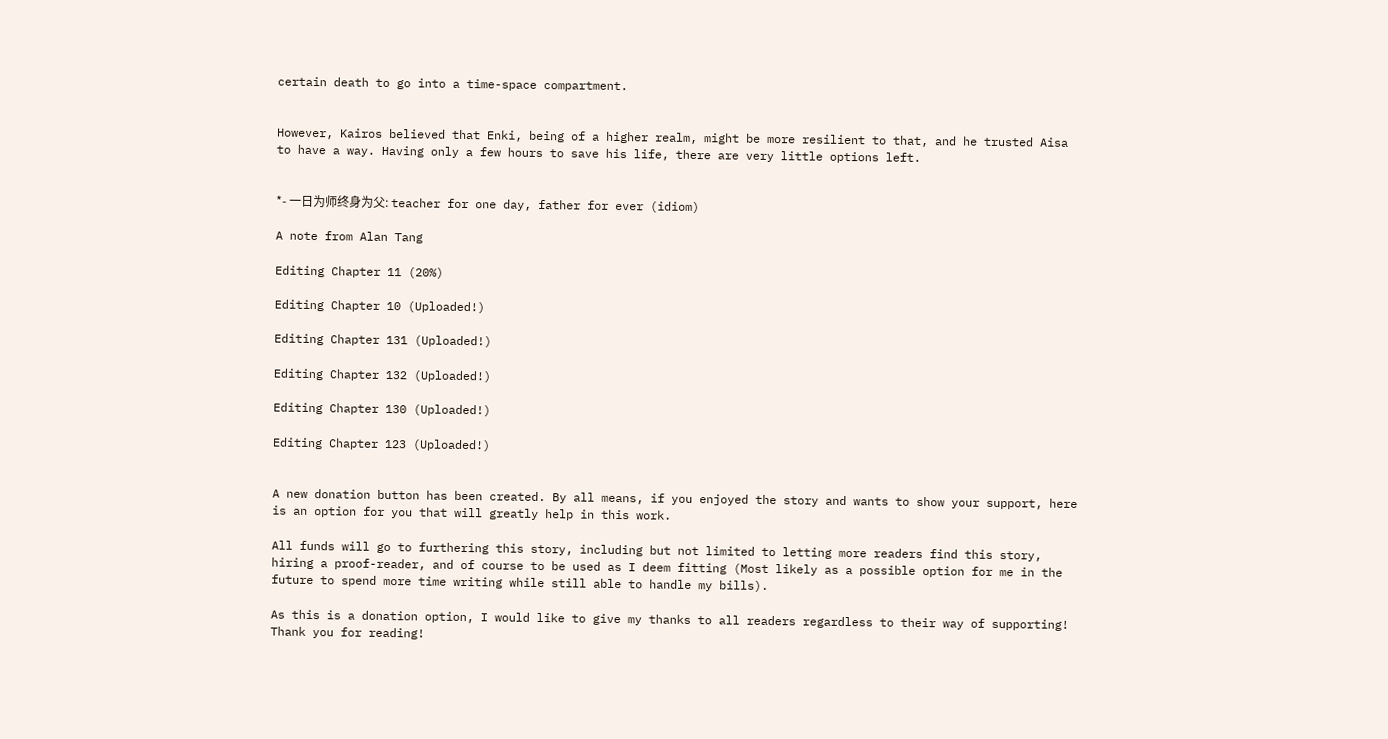certain death to go into a time-space compartment.


However, Kairos believed that Enki, being of a higher realm, might be more resilient to that, and he trusted Aisa to have a way. Having only a few hours to save his life, there are very little options left.


*- 一日为师终身为父: teacher for one day, father for ever (idiom)

A note from Alan Tang

Editing Chapter 11 (20%)

Editing Chapter 10 (Uploaded!)

Editing Chapter 131 (Uploaded!)

Editing Chapter 132 (Uploaded!)

Editing Chapter 130 (Uploaded!)

Editing Chapter 123 (Uploaded!)


A new donation button has been created. By all means, if you enjoyed the story and wants to show your support, here is an option for you that will greatly help in this work.

All funds will go to furthering this story, including but not limited to letting more readers find this story, hiring a proof-reader, and of course to be used as I deem fitting (Most likely as a possible option for me in the future to spend more time writing while still able to handle my bills).

As this is a donation option, I would like to give my thanks to all readers regardless to their way of supporting! Thank you for reading!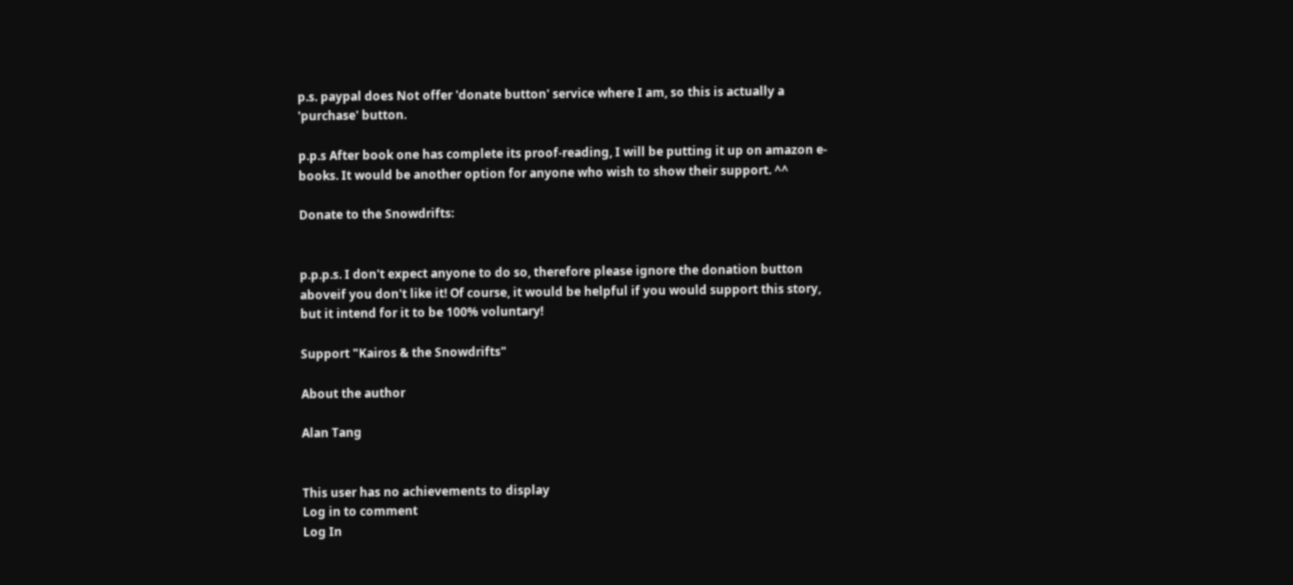p.s. paypal does Not offer 'donate button' service where I am, so this is actually a 'purchase' button.

p.p.s After book one has complete its proof-reading, I will be putting it up on amazon e-books. It would be another option for anyone who wish to show their support. ^^

Donate to the Snowdrifts:


p.p.p.s. I don't expect anyone to do so, therefore please ignore the donation button aboveif you don't like it! Of course, it would be helpful if you would support this story, but it intend for it to be 100% voluntary!

Support "Kairos & the Snowdrifts"

About the author

Alan Tang


This user has no achievements to display
Log in to comment
Log In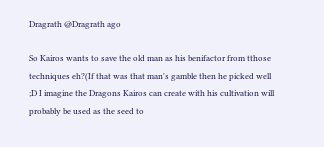Dragrath @Dragrath ago

So Kairos wants to save the old man as his benifactor from tthose techniques eh?(If that was that man's gamble then he picked well ;D I imagine the Dragons Kairos can create with his cultivation will probably be used as the seed to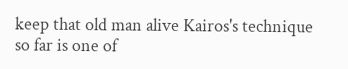keep that old man alive Kairos's technique so far is one of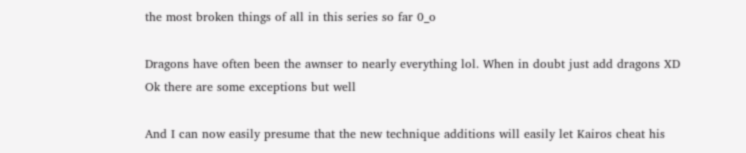the most broken things of all in this series so far 0_o

Dragons have often been the awnser to nearly everything lol. When in doubt just add dragons XD Ok there are some exceptions but well

And I can now easily presume that the new technique additions will easily let Kairos cheat his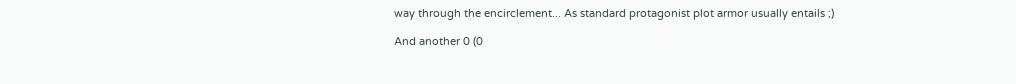way through the encirclement... As standard protagonist plot armor usually entails ;)

And another 0 (0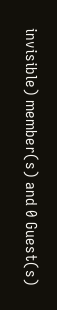invisible) member(s) and 0 Guest(s)